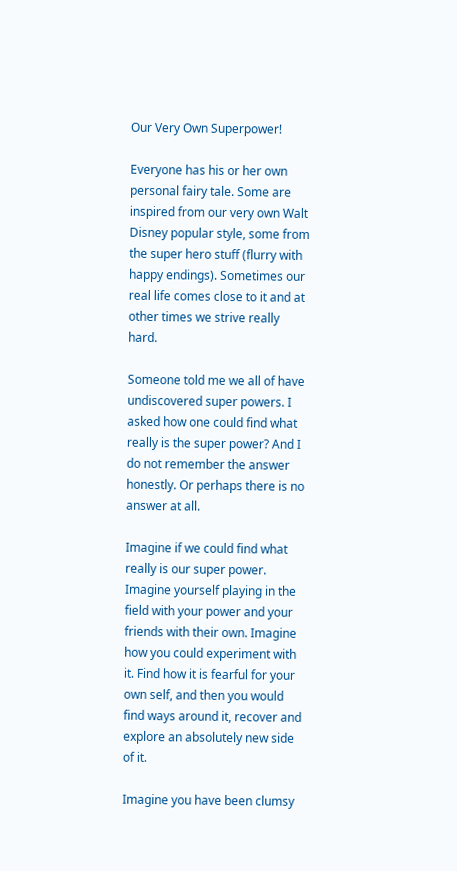Our Very Own Superpower!

Everyone has his or her own personal fairy tale. Some are inspired from our very own Walt Disney popular style, some from the super hero stuff (flurry with happy endings). Sometimes our real life comes close to it and at other times we strive really hard.

Someone told me we all of have undiscovered super powers. I asked how one could find what really is the super power? And I do not remember the answer honestly. Or perhaps there is no answer at all.

Imagine if we could find what really is our super power. Imagine yourself playing in the field with your power and your friends with their own. Imagine how you could experiment with it. Find how it is fearful for your own self, and then you would find ways around it, recover and explore an absolutely new side of it.

Imagine you have been clumsy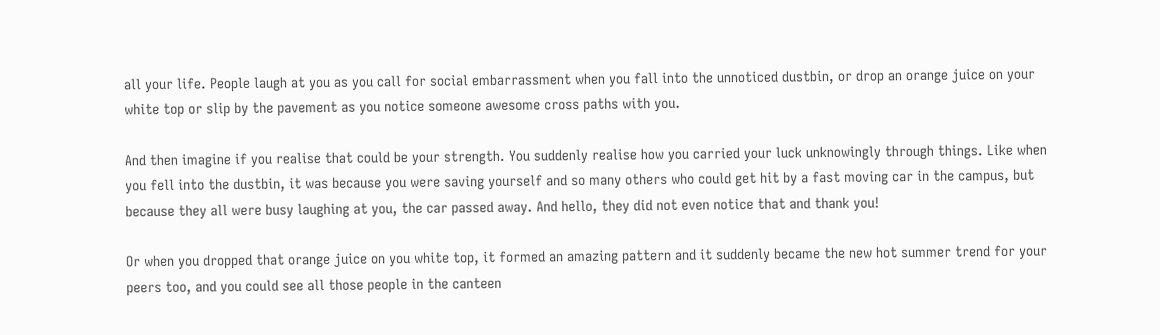all your life. People laugh at you as you call for social embarrassment when you fall into the unnoticed dustbin, or drop an orange juice on your white top or slip by the pavement as you notice someone awesome cross paths with you.

And then imagine if you realise that could be your strength. You suddenly realise how you carried your luck unknowingly through things. Like when you fell into the dustbin, it was because you were saving yourself and so many others who could get hit by a fast moving car in the campus, but because they all were busy laughing at you, the car passed away. And hello, they did not even notice that and thank you!

Or when you dropped that orange juice on you white top, it formed an amazing pattern and it suddenly became the new hot summer trend for your peers too, and you could see all those people in the canteen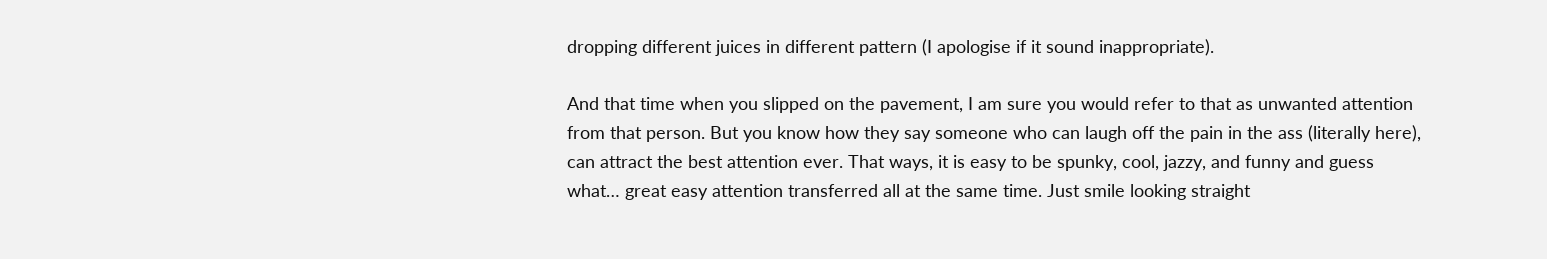dropping different juices in different pattern (I apologise if it sound inappropriate).

And that time when you slipped on the pavement, I am sure you would refer to that as unwanted attention from that person. But you know how they say someone who can laugh off the pain in the ass (literally here), can attract the best attention ever. That ways, it is easy to be spunky, cool, jazzy, and funny and guess what… great easy attention transferred all at the same time. Just smile looking straight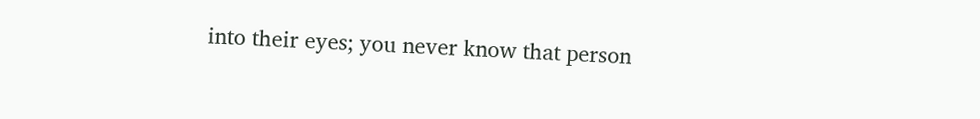into their eyes; you never know that person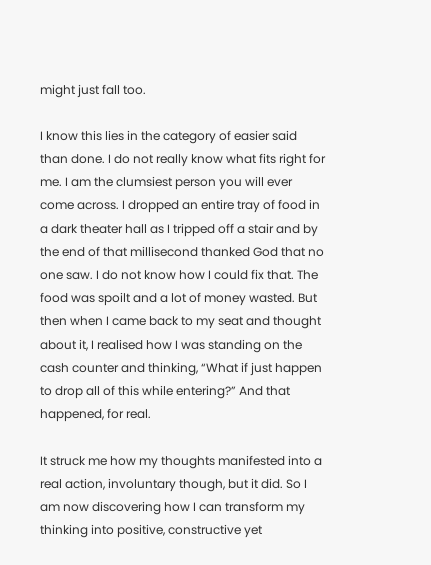might just fall too.

I know this lies in the category of easier said than done. I do not really know what fits right for me. I am the clumsiest person you will ever come across. I dropped an entire tray of food in a dark theater hall as I tripped off a stair and by the end of that millisecond thanked God that no one saw. I do not know how I could fix that. The food was spoilt and a lot of money wasted. But then when I came back to my seat and thought about it, I realised how I was standing on the cash counter and thinking, “What if just happen to drop all of this while entering?” And that happened, for real.

It struck me how my thoughts manifested into a real action, involuntary though, but it did. So I am now discovering how I can transform my thinking into positive, constructive yet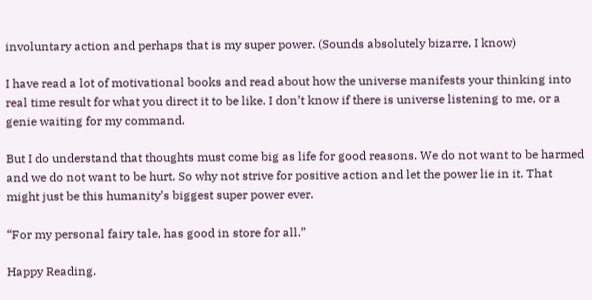involuntary action and perhaps that is my super power. (Sounds absolutely bizarre, I know)

I have read a lot of motivational books and read about how the universe manifests your thinking into real time result for what you direct it to be like. I don’t know if there is universe listening to me, or a genie waiting for my command.

But I do understand that thoughts must come big as life for good reasons. We do not want to be harmed and we do not want to be hurt. So why not strive for positive action and let the power lie in it. That might just be this humanity’s biggest super power ever.

“For my personal fairy tale, has good in store for all.”

Happy Reading.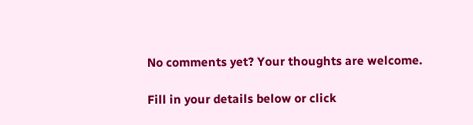No comments yet? Your thoughts are welcome.

Fill in your details below or click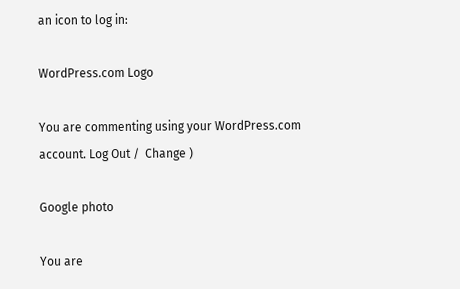an icon to log in:

WordPress.com Logo

You are commenting using your WordPress.com account. Log Out /  Change )

Google photo

You are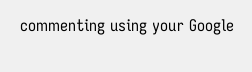commenting using your Google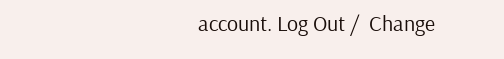account. Log Out /  Change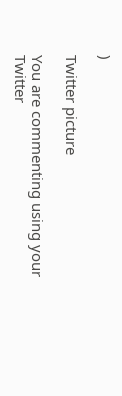)

Twitter picture

You are commenting using your Twitter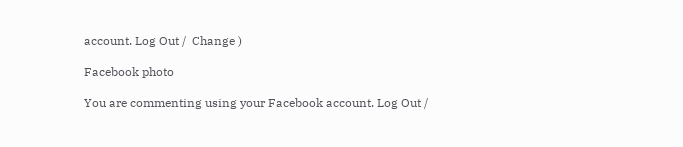account. Log Out /  Change )

Facebook photo

You are commenting using your Facebook account. Log Out /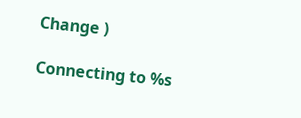Change )

Connecting to %s